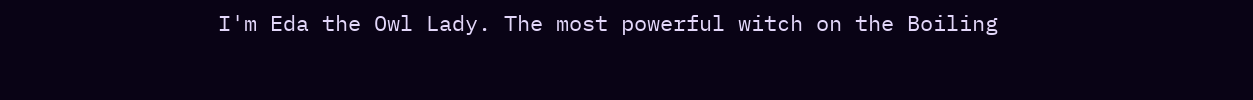I'm Eda the Owl Lady. The most powerful witch on the Boiling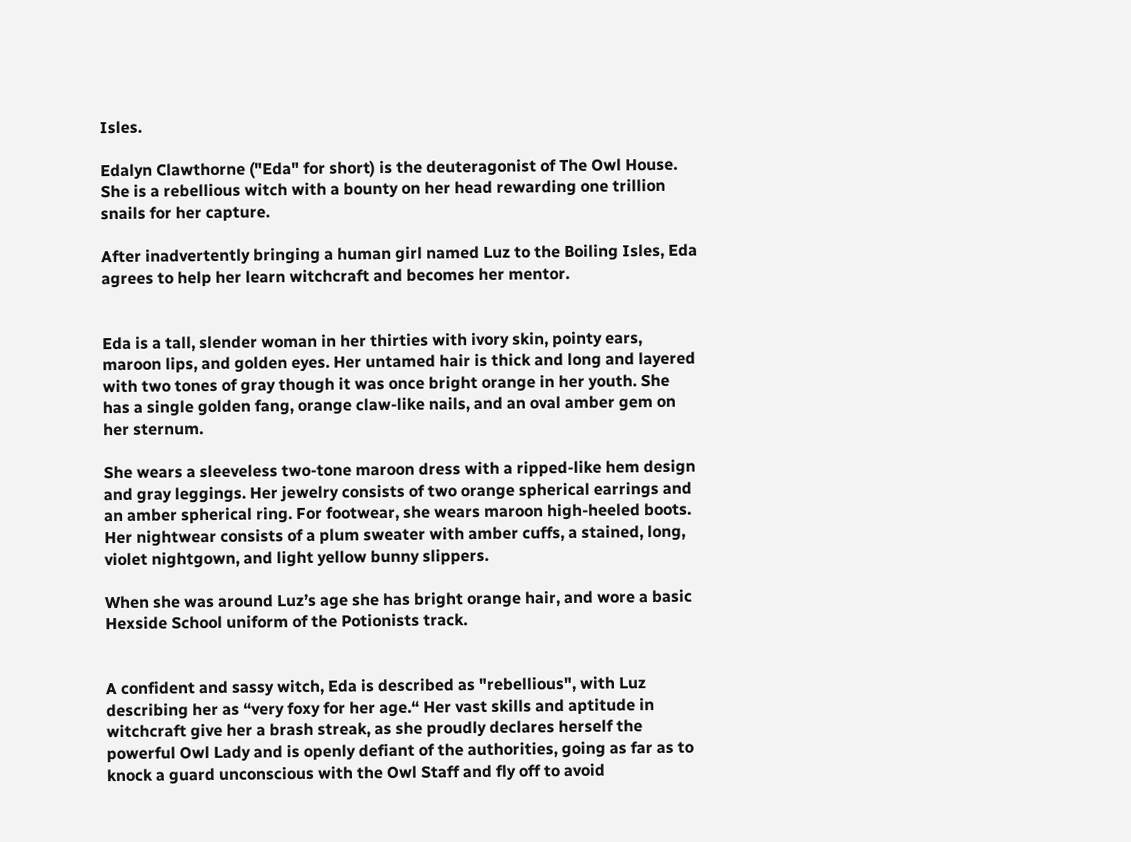Isles.

Edalyn Clawthorne ("Eda" for short) is the deuteragonist of The Owl House. She is a rebellious witch with a bounty on her head rewarding one trillion snails for her capture.

After inadvertently bringing a human girl named Luz to the Boiling Isles, Eda agrees to help her learn witchcraft and becomes her mentor.


Eda is a tall, slender woman in her thirties with ivory skin, pointy ears, maroon lips, and golden eyes. Her untamed hair is thick and long and layered with two tones of gray though it was once bright orange in her youth. She has a single golden fang, orange claw-like nails, and an oval amber gem on her sternum.

She wears a sleeveless two-tone maroon dress with a ripped-like hem design and gray leggings. Her jewelry consists of two orange spherical earrings and an amber spherical ring. For footwear, she wears maroon high-heeled boots. Her nightwear consists of a plum sweater with amber cuffs, a stained, long, violet nightgown, and light yellow bunny slippers.

When she was around Luz’s age she has bright orange hair, and wore a basic Hexside School uniform of the Potionists track.


A confident and sassy witch, Eda is described as "rebellious", with Luz describing her as “very foxy for her age.“ Her vast skills and aptitude in witchcraft give her a brash streak, as she proudly declares herself the powerful Owl Lady and is openly defiant of the authorities, going as far as to knock a guard unconscious with the Owl Staff and fly off to avoid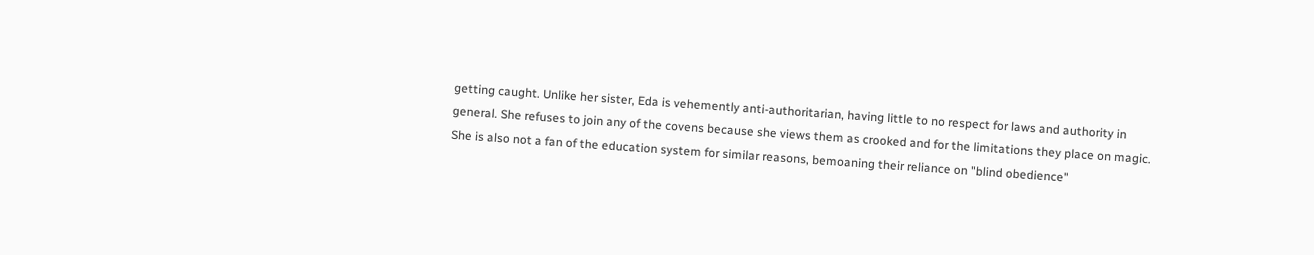getting caught. Unlike her sister, Eda is vehemently anti-authoritarian, having little to no respect for laws and authority in general. She refuses to join any of the covens because she views them as crooked and for the limitations they place on magic. She is also not a fan of the education system for similar reasons, bemoaning their reliance on "blind obedience"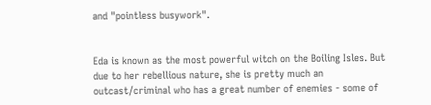and "pointless busywork".


Eda is known as the most powerful witch on the Boiling Isles. But due to her rebellious nature, she is pretty much an outcast/criminal who has a great number of enemies - some of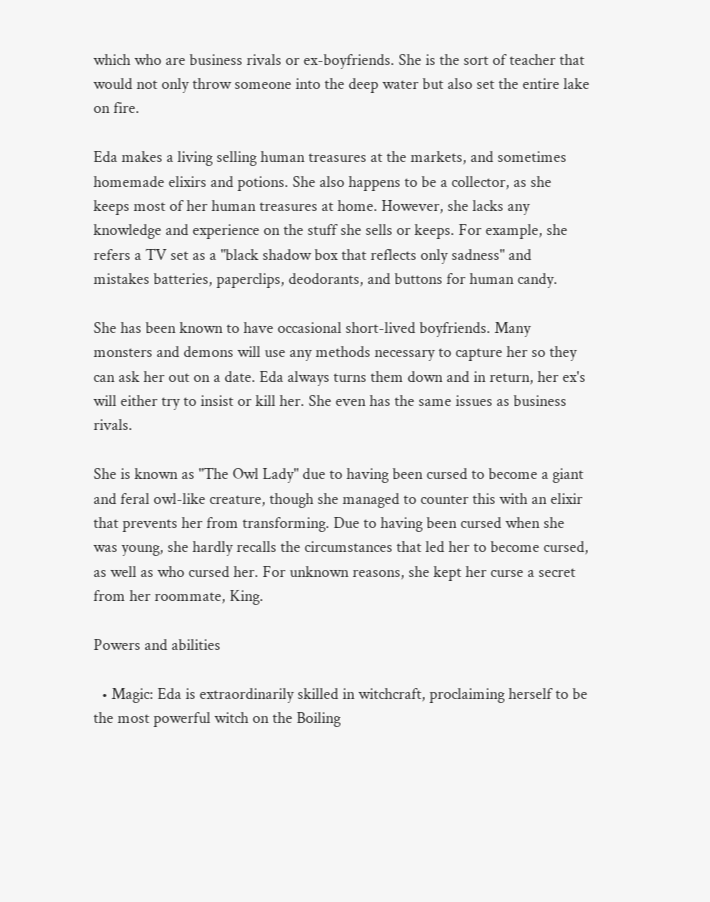which who are business rivals or ex-boyfriends. She is the sort of teacher that would not only throw someone into the deep water but also set the entire lake on fire.

Eda makes a living selling human treasures at the markets, and sometimes homemade elixirs and potions. She also happens to be a collector, as she keeps most of her human treasures at home. However, she lacks any knowledge and experience on the stuff she sells or keeps. For example, she refers a TV set as a "black shadow box that reflects only sadness" and mistakes batteries, paperclips, deodorants, and buttons for human candy.

She has been known to have occasional short-lived boyfriends. Many monsters and demons will use any methods necessary to capture her so they can ask her out on a date. Eda always turns them down and in return, her ex's will either try to insist or kill her. She even has the same issues as business rivals.

She is known as "The Owl Lady" due to having been cursed to become a giant and feral owl-like creature, though she managed to counter this with an elixir that prevents her from transforming. Due to having been cursed when she was young, she hardly recalls the circumstances that led her to become cursed, as well as who cursed her. For unknown reasons, she kept her curse a secret from her roommate, King.

Powers and abilities

  • Magic: Eda is extraordinarily skilled in witchcraft, proclaiming herself to be the most powerful witch on the Boiling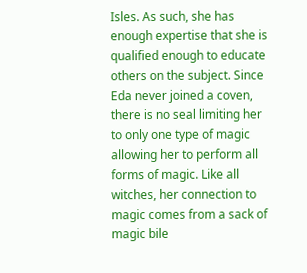Isles. As such, she has enough expertise that she is qualified enough to educate others on the subject. Since Eda never joined a coven, there is no seal limiting her to only one type of magic allowing her to perform all forms of magic. Like all witches, her connection to magic comes from a sack of magic bile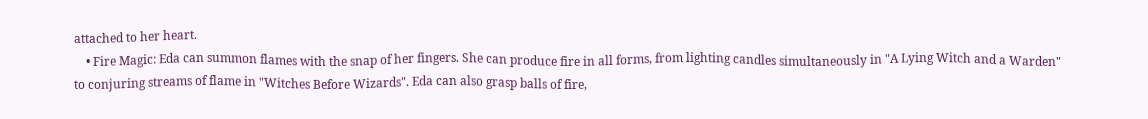attached to her heart.
    • Fire Magic: Eda can summon flames with the snap of her fingers. She can produce fire in all forms, from lighting candles simultaneously in "A Lying Witch and a Warden" to conjuring streams of flame in "Witches Before Wizards". Eda can also grasp balls of fire,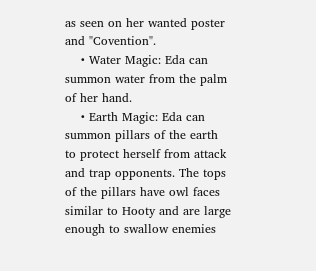as seen on her wanted poster and "Covention".
    • Water Magic: Eda can summon water from the palm of her hand.
    • Earth Magic: Eda can summon pillars of the earth to protect herself from attack and trap opponents. The tops of the pillars have owl faces similar to Hooty and are large enough to swallow enemies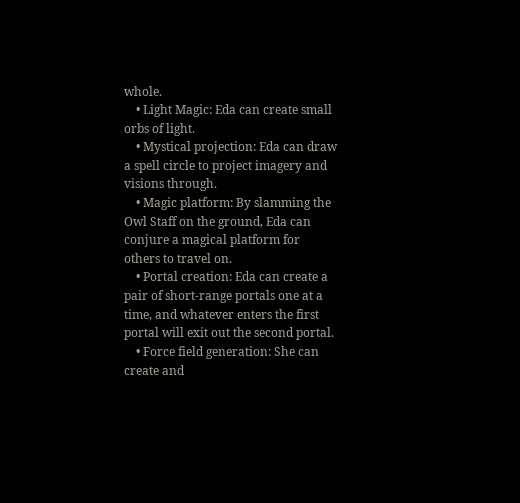whole.
    • Light Magic: Eda can create small orbs of light.
    • Mystical projection: Eda can draw a spell circle to project imagery and visions through.
    • Magic platform: By slamming the Owl Staff on the ground, Eda can conjure a magical platform for others to travel on.
    • Portal creation: Eda can create a pair of short-range portals one at a time, and whatever enters the first portal will exit out the second portal.
    • Force field generation: She can create and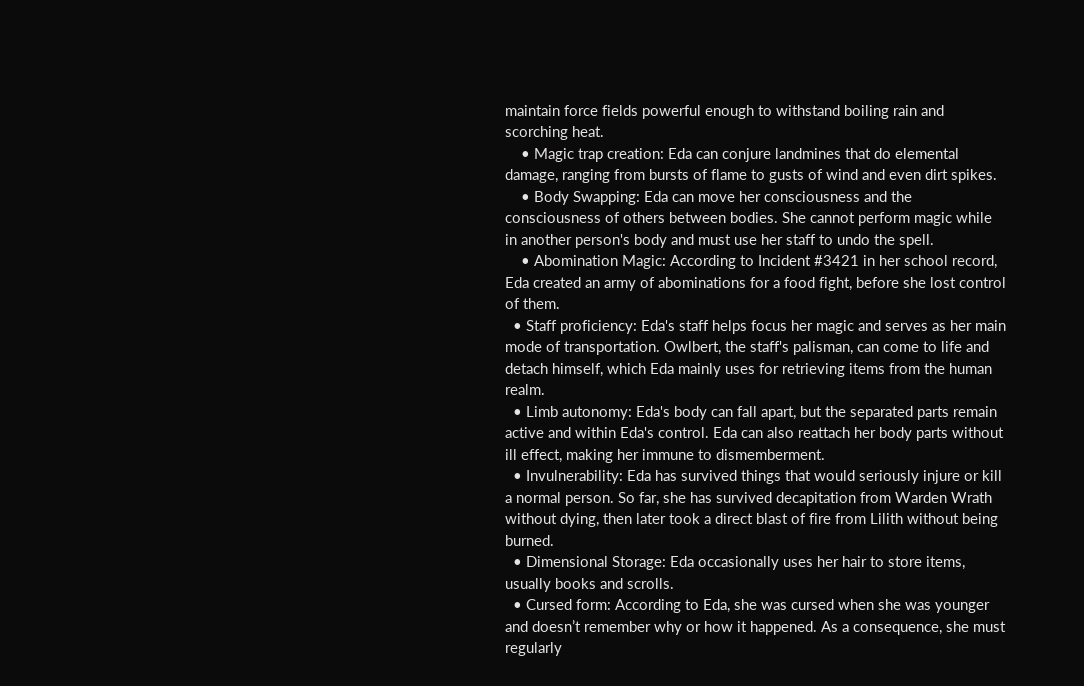maintain force fields powerful enough to withstand boiling rain and scorching heat.
    • Magic trap creation: Eda can conjure landmines that do elemental damage, ranging from bursts of flame to gusts of wind and even dirt spikes.
    • Body Swapping: Eda can move her consciousness and the consciousness of others between bodies. She cannot perform magic while in another person's body and must use her staff to undo the spell.
    • Abomination Magic: According to Incident #3421 in her school record, Eda created an army of abominations for a food fight, before she lost control of them.
  • Staff proficiency: Eda's staff helps focus her magic and serves as her main mode of transportation. Owlbert, the staff's palisman, can come to life and detach himself, which Eda mainly uses for retrieving items from the human realm.
  • Limb autonomy: Eda's body can fall apart, but the separated parts remain active and within Eda's control. Eda can also reattach her body parts without ill effect, making her immune to dismemberment.
  • Invulnerability: Eda has survived things that would seriously injure or kill a normal person. So far, she has survived decapitation from Warden Wrath without dying, then later took a direct blast of fire from Lilith without being burned.
  • Dimensional Storage: Eda occasionally uses her hair to store items, usually books and scrolls.
  • Cursed form: According to Eda, she was cursed when she was younger and doesn’t remember why or how it happened. As a consequence, she must regularly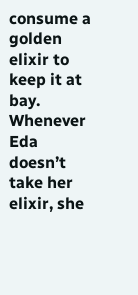consume a golden elixir to keep it at bay. Whenever Eda doesn’t take her elixir, she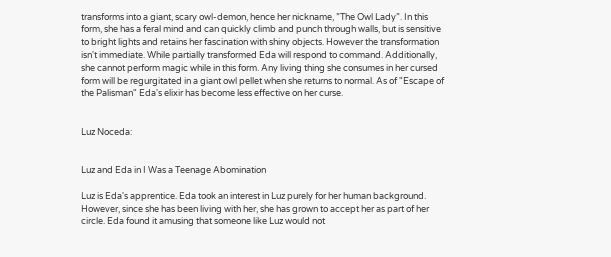transforms into a giant, scary owl-demon, hence her nickname, ”The Owl Lady”. In this form, she has a feral mind and can quickly climb and punch through walls, but is sensitive to bright lights and retains her fascination with shiny objects. However the transformation isn't immediate. While partially transformed Eda will respond to command. Additionally, she cannot perform magic while in this form. Any living thing she consumes in her cursed form will be regurgitated in a giant owl pellet when she returns to normal. As of "Escape of the Palisman" Eda's elixir has become less effective on her curse.


Luz Noceda:


Luz and Eda in I Was a Teenage Abomination

Luz is Eda's apprentice. Eda took an interest in Luz purely for her human background. However, since she has been living with her, she has grown to accept her as part of her circle. Eda found it amusing that someone like Luz would not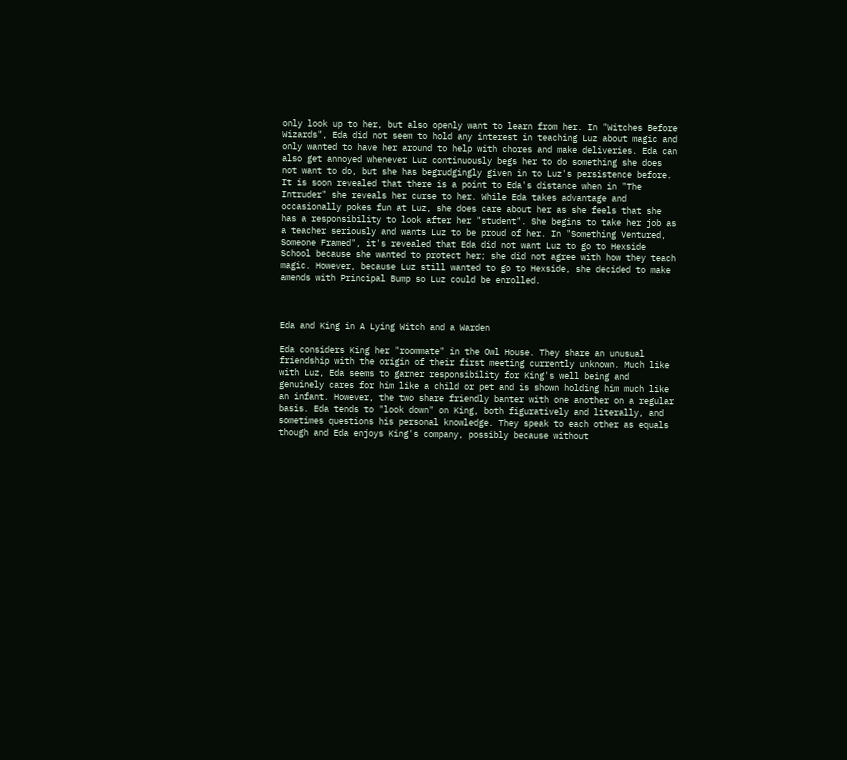only look up to her, but also openly want to learn from her. In "Witches Before Wizards", Eda did not seem to hold any interest in teaching Luz about magic and only wanted to have her around to help with chores and make deliveries. Eda can also get annoyed whenever Luz continuously begs her to do something she does not want to do, but she has begrudgingly given in to Luz's persistence before. It is soon revealed that there is a point to Eda's distance when in "The Intruder" she reveals her curse to her. While Eda takes advantage and occasionally pokes fun at Luz, she does care about her as she feels that she has a responsibility to look after her "student". She begins to take her job as a teacher seriously and wants Luz to be proud of her. In "Something Ventured, Someone Framed", it's revealed that Eda did not want Luz to go to Hexside School because she wanted to protect her; she did not agree with how they teach magic. However, because Luz still wanted to go to Hexside, she decided to make amends with Principal Bump so Luz could be enrolled.



Eda and King in A Lying Witch and a Warden

Eda considers King her "roommate" in the Owl House. They share an unusual friendship with the origin of their first meeting currently unknown. Much like with Luz, Eda seems to garner responsibility for King's well being and genuinely cares for him like a child or pet and is shown holding him much like an infant. However, the two share friendly banter with one another on a regular basis. Eda tends to "look down" on King, both figuratively and literally, and sometimes questions his personal knowledge. They speak to each other as equals though and Eda enjoys King's company, possibly because without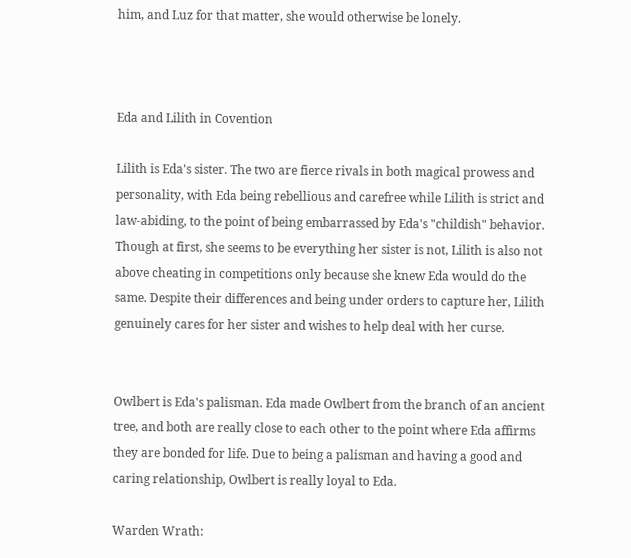him, and Luz for that matter, she would otherwise be lonely.



Eda and Lilith in Covention

Lilith is Eda's sister. The two are fierce rivals in both magical prowess and personality, with Eda being rebellious and carefree while Lilith is strict and law-abiding, to the point of being embarrassed by Eda's "childish" behavior. Though at first, she seems to be everything her sister is not, Lilith is also not above cheating in competitions only because she knew Eda would do the same. Despite their differences and being under orders to capture her, Lilith genuinely cares for her sister and wishes to help deal with her curse.


Owlbert is Eda's palisman. Eda made Owlbert from the branch of an ancient tree, and both are really close to each other to the point where Eda affirms they are bonded for life. Due to being a palisman and having a good and caring relationship, Owlbert is really loyal to Eda.

Warden Wrath: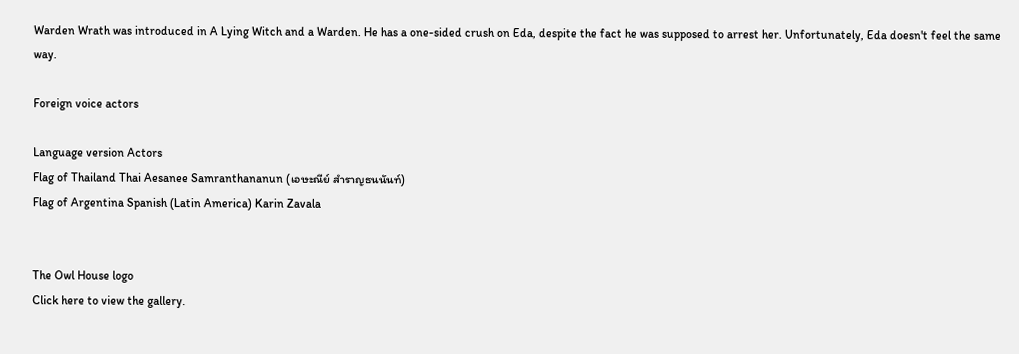Warden Wrath was introduced in A Lying Witch and a Warden. He has a one-sided crush on Eda, despite the fact he was supposed to arrest her. Unfortunately, Eda doesn't feel the same way.

Foreign voice actors

Language version Actors
Flag of Thailand Thai Aesanee Samranthananun (เอษะณีย์ สำราญธนนันท์)
Flag of Argentina Spanish (Latin America) Karin Zavala


The Owl House logo
Click here to view the gallery.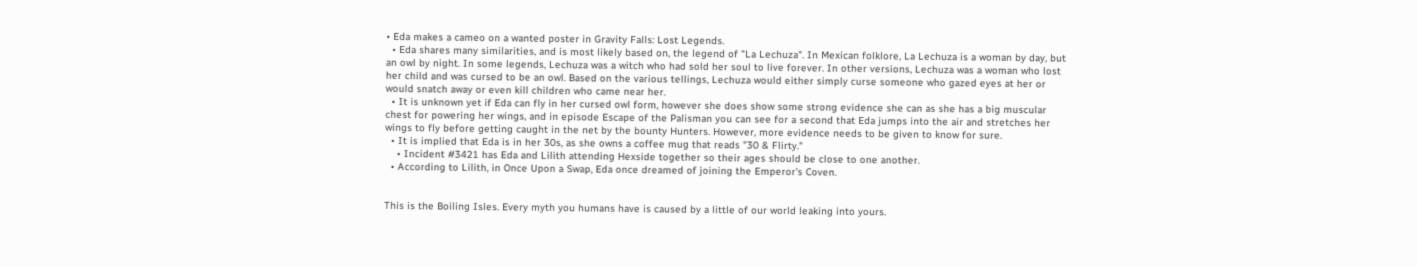• Eda makes a cameo on a wanted poster in Gravity Falls: Lost Legends.
  • Eda shares many similarities, and is most likely based on, the legend of "La Lechuza". In Mexican folklore, La Lechuza is a woman by day, but an owl by night. In some legends, Lechuza was a witch who had sold her soul to live forever. In other versions, Lechuza was a woman who lost her child and was cursed to be an owl. Based on the various tellings, Lechuza would either simply curse someone who gazed eyes at her or would snatch away or even kill children who came near her.
  • It is unknown yet if Eda can fly in her cursed owl form, however she does show some strong evidence she can as she has a big muscular chest for powering her wings, and in episode Escape of the Palisman you can see for a second that Eda jumps into the air and stretches her wings to fly before getting caught in the net by the bounty Hunters. However, more evidence needs to be given to know for sure.
  • It is implied that Eda is in her 30s, as she owns a coffee mug that reads "30 & Flirty."
    • Incident #3421 has Eda and Lilith attending Hexside together so their ages should be close to one another.
  • According to Lilith, in Once Upon a Swap, Eda once dreamed of joining the Emperor's Coven.


This is the Boiling Isles. Every myth you humans have is caused by a little of our world leaking into yours.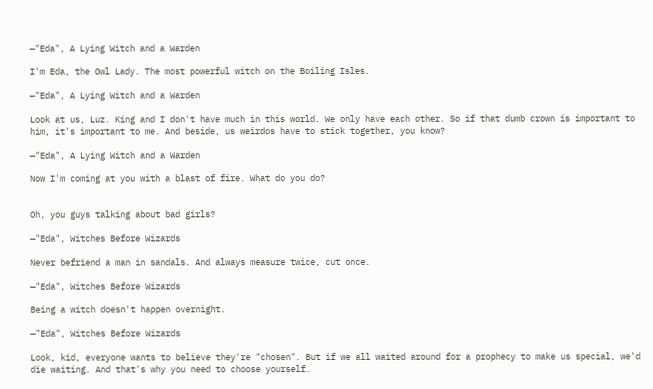—"Eda", A Lying Witch and a Warden

I'm Eda, the Owl Lady. The most powerful witch on the Boiling Isles.

—"Eda", A Lying Witch and a Warden

Look at us, Luz. King and I don't have much in this world. We only have each other. So if that dumb crown is important to him, it's important to me. And beside, us weirdos have to stick together, you know?

—"Eda", A Lying Witch and a Warden

Now I'm coming at you with a blast of fire. What do you do?


Oh, you guys talking about bad girls?

—"Eda", Witches Before Wizards

Never befriend a man in sandals. And always measure twice, cut once.

—"Eda", Witches Before Wizards

Being a witch doesn't happen overnight.

—"Eda", Witches Before Wizards

Look, kid, everyone wants to believe they're "chosen". But if we all waited around for a prophecy to make us special, we'd die waiting. And that's why you need to choose yourself.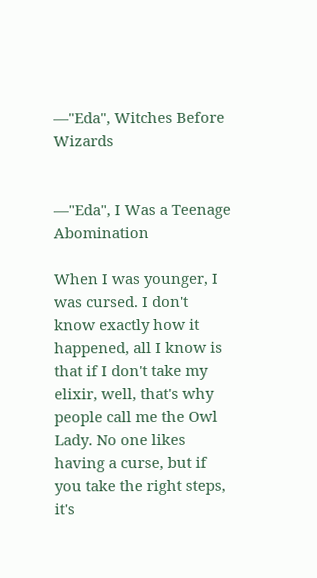—"Eda", Witches Before Wizards


—"Eda", I Was a Teenage Abomination

When I was younger, I was cursed. I don't know exactly how it happened, all I know is that if I don't take my elixir, well, that's why people call me the Owl Lady. No one likes having a curse, but if you take the right steps, it's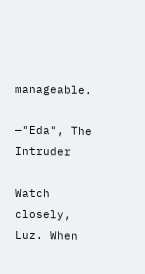manageable.

—"Eda", The Intruder

Watch closely, Luz. When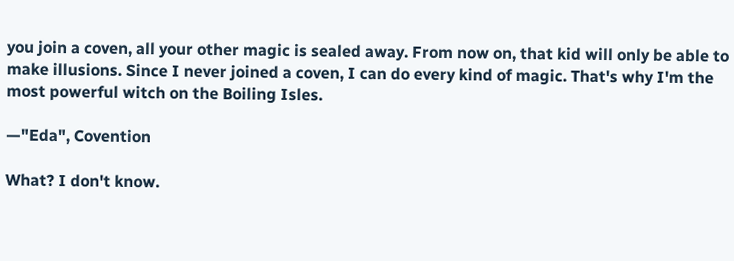you join a coven, all your other magic is sealed away. From now on, that kid will only be able to make illusions. Since I never joined a coven, I can do every kind of magic. That's why I'm the most powerful witch on the Boiling Isles.

—"Eda", Covention

What? I don't know.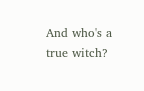And who's a true witch?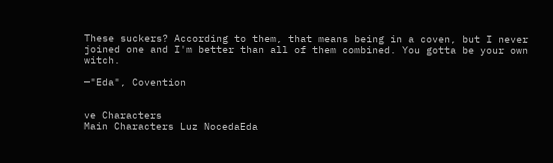These suckers? According to them, that means being in a coven, but I never joined one and I'm better than all of them combined. You gotta be your own witch.

—"Eda", Covention


ve Characters
Main Characters Luz NocedaEda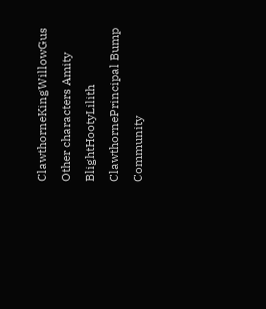ClawthorneKingWillowGus
Other characters Amity BlightHootyLilith ClawthornePrincipal Bump
Community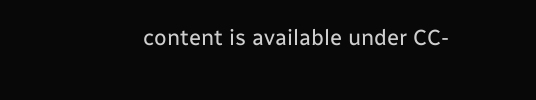content is available under CC-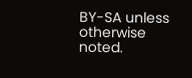BY-SA unless otherwise noted.